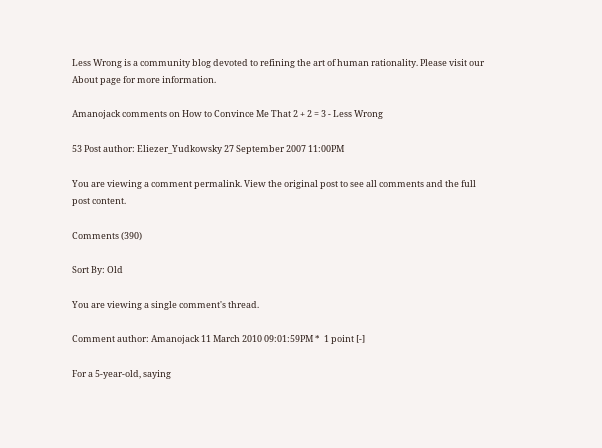Less Wrong is a community blog devoted to refining the art of human rationality. Please visit our About page for more information.

Amanojack comments on How to Convince Me That 2 + 2 = 3 - Less Wrong

53 Post author: Eliezer_Yudkowsky 27 September 2007 11:00PM

You are viewing a comment permalink. View the original post to see all comments and the full post content.

Comments (390)

Sort By: Old

You are viewing a single comment's thread.

Comment author: Amanojack 11 March 2010 09:01:59PM *  1 point [-]

For a 5-year-old, saying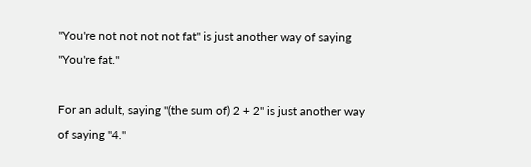"You're not not not not fat" is just another way of saying "You're fat."

For an adult, saying "(the sum of) 2 + 2" is just another way of saying "4."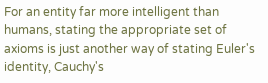For an entity far more intelligent than humans, stating the appropriate set of axioms is just another way of stating Euler's identity, Cauchy's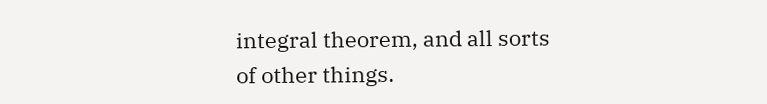integral theorem, and all sorts of other things.